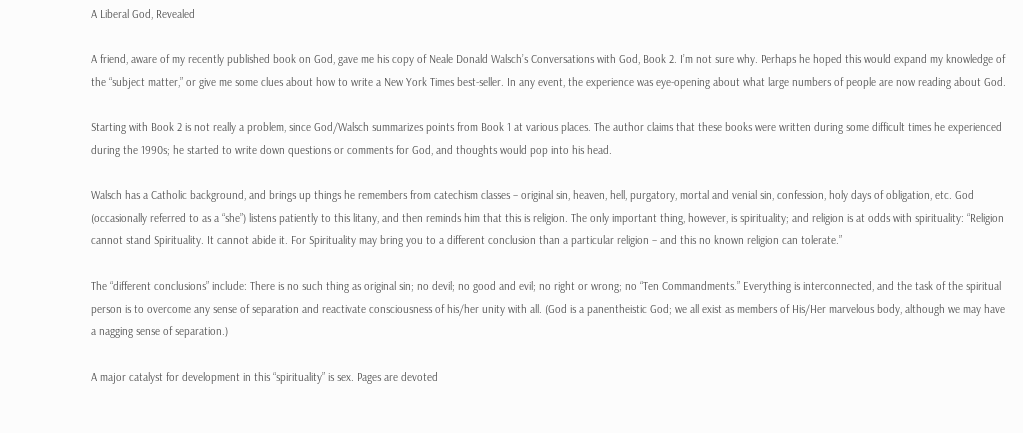A Liberal God, Revealed

A friend, aware of my recently published book on God, gave me his copy of Neale Donald Walsch’s Conversations with God, Book 2. I’m not sure why. Perhaps he hoped this would expand my knowledge of the “subject matter,” or give me some clues about how to write a New York Times best-seller. In any event, the experience was eye-opening about what large numbers of people are now reading about God.

Starting with Book 2 is not really a problem, since God/Walsch summarizes points from Book 1 at various places. The author claims that these books were written during some difficult times he experienced during the 1990s; he started to write down questions or comments for God, and thoughts would pop into his head.

Walsch has a Catholic background, and brings up things he remembers from catechism classes – original sin, heaven, hell, purgatory, mortal and venial sin, confession, holy days of obligation, etc. God (occasionally referred to as a “she”) listens patiently to this litany, and then reminds him that this is religion. The only important thing, however, is spirituality; and religion is at odds with spirituality: “Religion cannot stand Spirituality. It cannot abide it. For Spirituality may bring you to a different conclusion than a particular religion – and this no known religion can tolerate.”

The “different conclusions” include: There is no such thing as original sin; no devil; no good and evil; no right or wrong; no “Ten Commandments.” Everything is interconnected, and the task of the spiritual person is to overcome any sense of separation and reactivate consciousness of his/her unity with all. (God is a panentheistic God; we all exist as members of His/Her marvelous body, although we may have a nagging sense of separation.)

A major catalyst for development in this “spirituality” is sex. Pages are devoted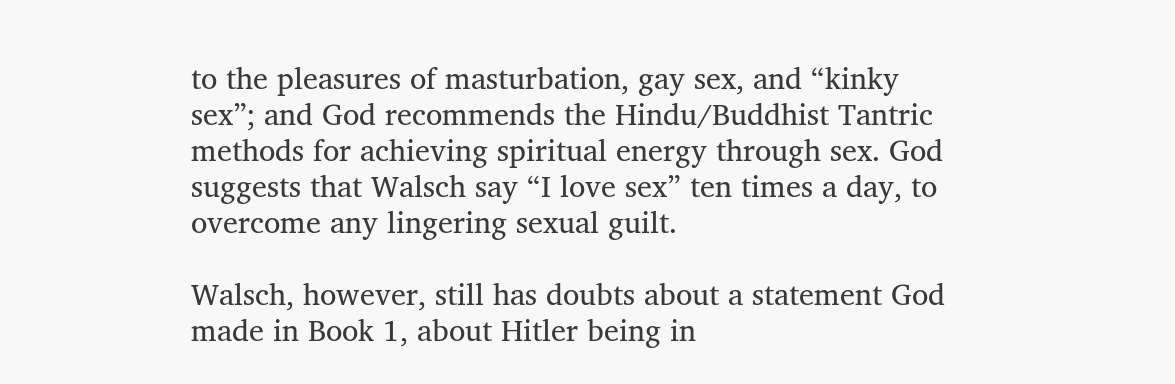to the pleasures of masturbation, gay sex, and “kinky sex”; and God recommends the Hindu/Buddhist Tantric methods for achieving spiritual energy through sex. God suggests that Walsch say “I love sex” ten times a day, to overcome any lingering sexual guilt.

Walsch, however, still has doubts about a statement God made in Book 1, about Hitler being in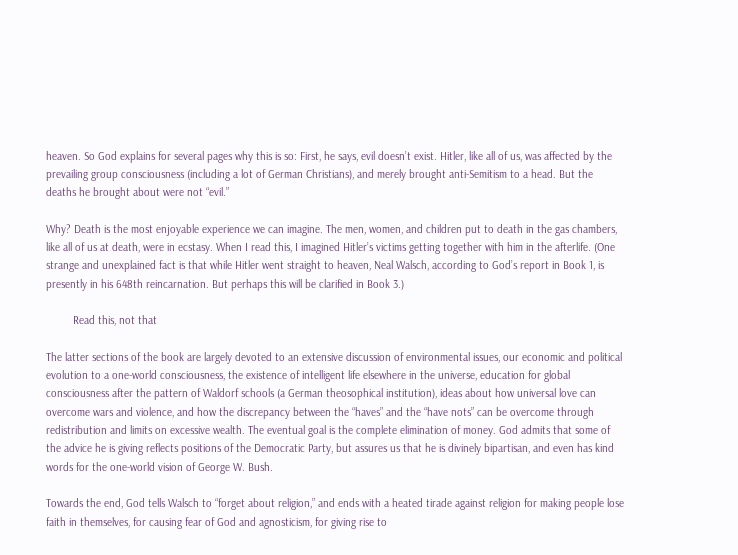heaven. So God explains for several pages why this is so: First, he says, evil doesn’t exist. Hitler, like all of us, was affected by the prevailing group consciousness (including a lot of German Christians), and merely brought anti-Semitism to a head. But the deaths he brought about were not “evil.”

Why? Death is the most enjoyable experience we can imagine. The men, women, and children put to death in the gas chambers, like all of us at death, were in ecstasy. When I read this, I imagined Hitler’s victims getting together with him in the afterlife. (One strange and unexplained fact is that while Hitler went straight to heaven, Neal Walsch, according to God’s report in Book 1, is presently in his 648th reincarnation. But perhaps this will be clarified in Book 3.)

         Read this, not that

The latter sections of the book are largely devoted to an extensive discussion of environmental issues, our economic and political evolution to a one-world consciousness, the existence of intelligent life elsewhere in the universe, education for global consciousness after the pattern of Waldorf schools (a German theosophical institution), ideas about how universal love can overcome wars and violence, and how the discrepancy between the “haves” and the “have nots” can be overcome through redistribution and limits on excessive wealth. The eventual goal is the complete elimination of money. God admits that some of the advice he is giving reflects positions of the Democratic Party, but assures us that he is divinely bipartisan, and even has kind words for the one-world vision of George W. Bush.

Towards the end, God tells Walsch to “forget about religion,” and ends with a heated tirade against religion for making people lose faith in themselves, for causing fear of God and agnosticism, for giving rise to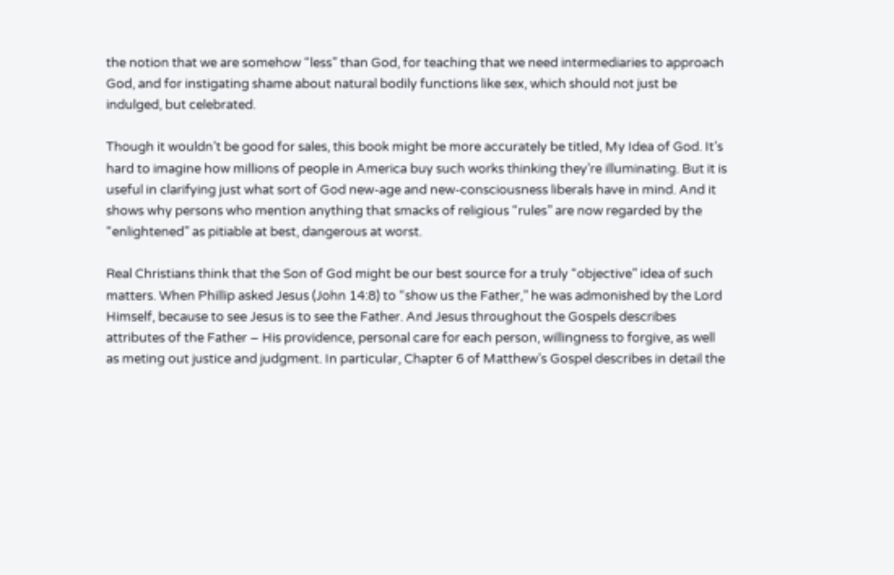the notion that we are somehow “less” than God, for teaching that we need intermediaries to approach God, and for instigating shame about natural bodily functions like sex, which should not just be indulged, but celebrated.

Though it wouldn’t be good for sales, this book might be more accurately be titled, My Idea of God. It’s hard to imagine how millions of people in America buy such works thinking they’re illuminating. But it is useful in clarifying just what sort of God new-age and new-consciousness liberals have in mind. And it shows why persons who mention anything that smacks of religious “rules” are now regarded by the “enlightened” as pitiable at best, dangerous at worst.

Real Christians think that the Son of God might be our best source for a truly “objective” idea of such matters. When Phillip asked Jesus (John 14:8) to “show us the Father,” he was admonished by the Lord Himself, because to see Jesus is to see the Father. And Jesus throughout the Gospels describes attributes of the Father – His providence, personal care for each person, willingness to forgive, as well as meting out justice and judgment. In particular, Chapter 6 of Matthew’s Gospel describes in detail the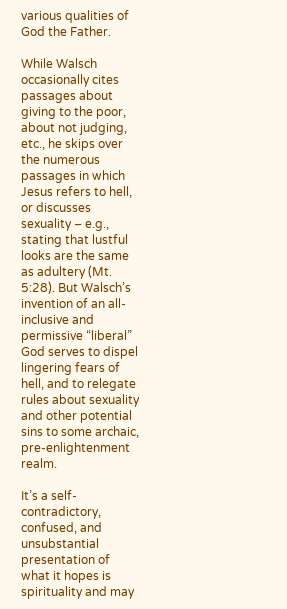various qualities of God the Father.

While Walsch occasionally cites passages about giving to the poor, about not judging, etc., he skips over the numerous passages in which Jesus refers to hell, or discusses sexuality – e.g., stating that lustful looks are the same as adultery (Mt. 5:28). But Walsch’s invention of an all-inclusive and permissive “liberal” God serves to dispel lingering fears of hell, and to relegate rules about sexuality and other potential sins to some archaic, pre-enlightenment realm.

It’s a self-contradictory, confused, and unsubstantial presentation of what it hopes is spirituality and may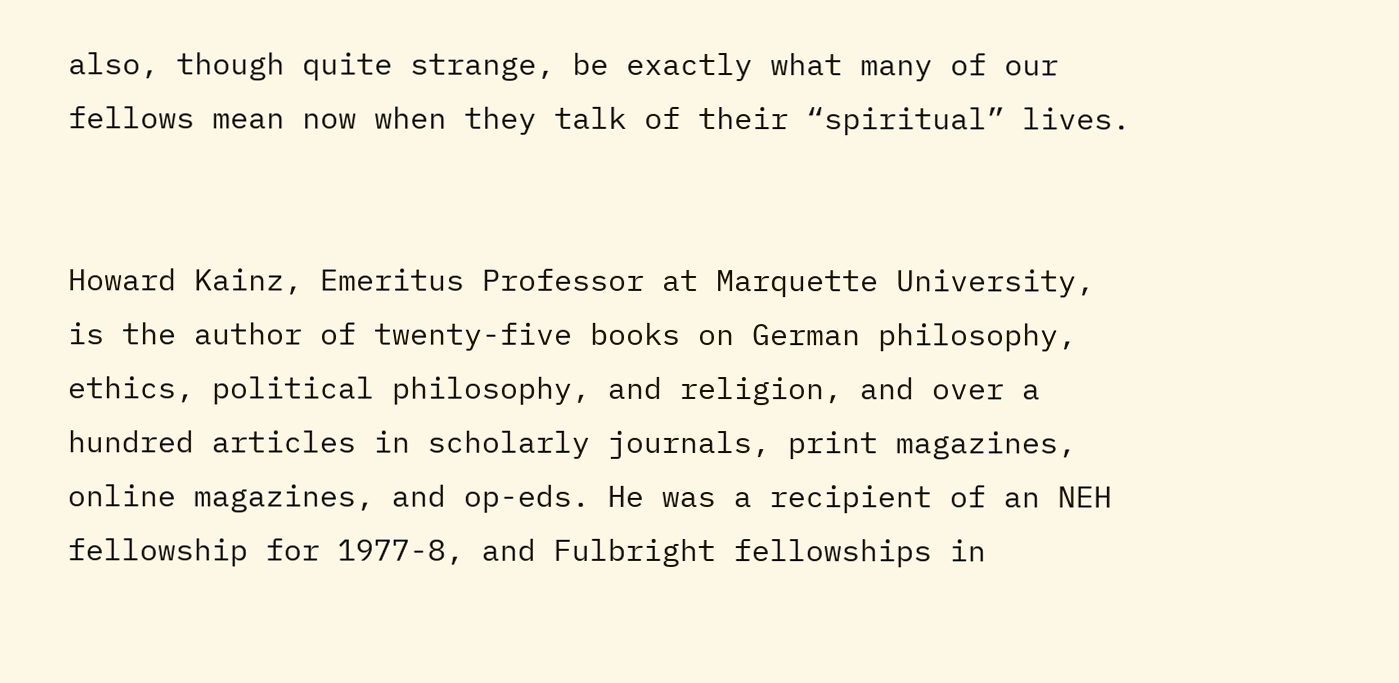also, though quite strange, be exactly what many of our fellows mean now when they talk of their “spiritual” lives.


Howard Kainz, Emeritus Professor at Marquette University, is the author of twenty-five books on German philosophy, ethics, political philosophy, and religion, and over a hundred articles in scholarly journals, print magazines, online magazines, and op-eds. He was a recipient of an NEH fellowship for 1977-8, and Fulbright fellowships in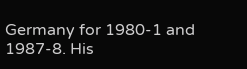Germany for 1980-1 and 1987-8. His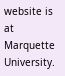website is at Marquette University.